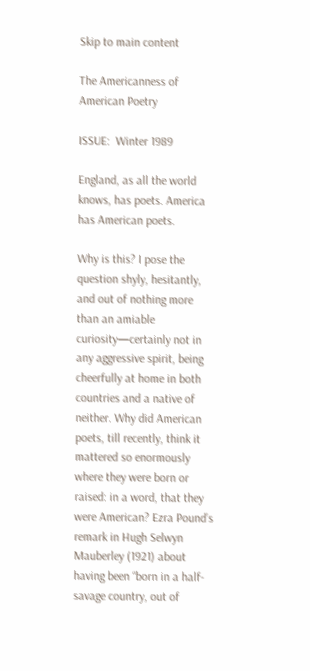Skip to main content

The Americanness of American Poetry

ISSUE:  Winter 1989

England, as all the world knows, has poets. America has American poets.

Why is this? I pose the question shyly, hesitantly, and out of nothing more than an amiable curiosity—certainly not in any aggressive spirit, being cheerfully at home in both countries and a native of neither. Why did American poets, till recently, think it mattered so enormously where they were born or raised: in a word, that they were American? Ezra Pound’s remark in Hugh Selwyn Mauberley (1921) about having been “born in a half-savage country, out of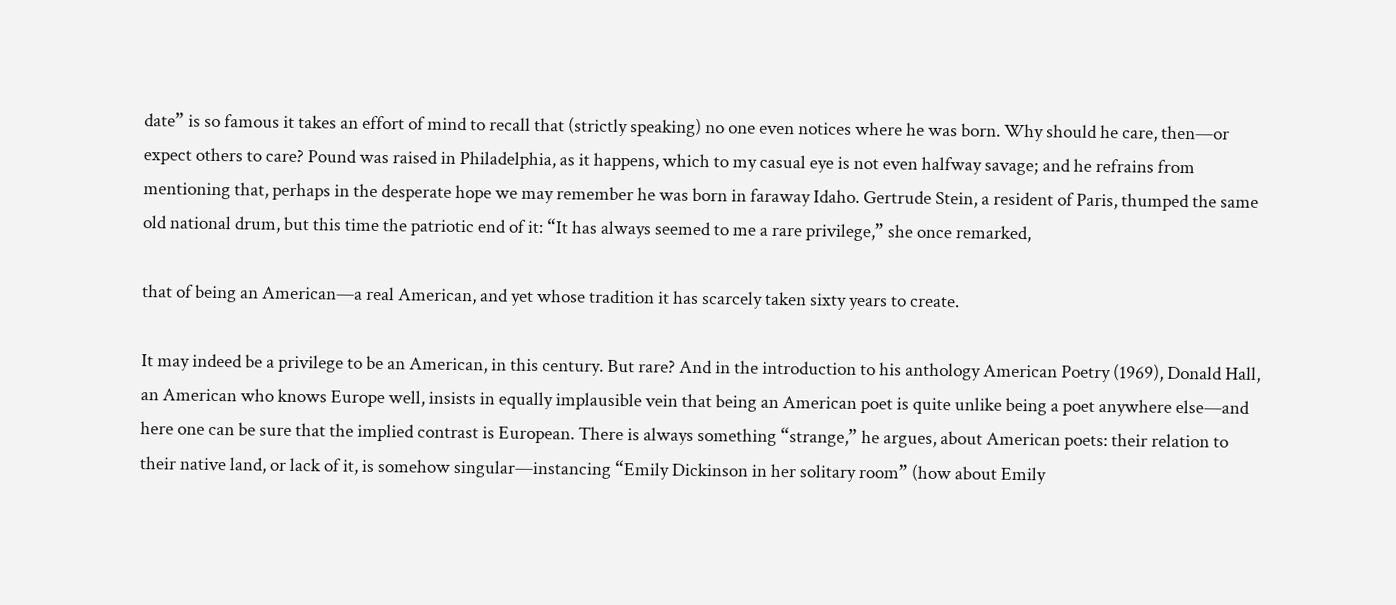date” is so famous it takes an effort of mind to recall that (strictly speaking) no one even notices where he was born. Why should he care, then—or expect others to care? Pound was raised in Philadelphia, as it happens, which to my casual eye is not even halfway savage; and he refrains from mentioning that, perhaps in the desperate hope we may remember he was born in faraway Idaho. Gertrude Stein, a resident of Paris, thumped the same old national drum, but this time the patriotic end of it: “It has always seemed to me a rare privilege,” she once remarked,

that of being an American—a real American, and yet whose tradition it has scarcely taken sixty years to create.

It may indeed be a privilege to be an American, in this century. But rare? And in the introduction to his anthology American Poetry (1969), Donald Hall, an American who knows Europe well, insists in equally implausible vein that being an American poet is quite unlike being a poet anywhere else—and here one can be sure that the implied contrast is European. There is always something “strange,” he argues, about American poets: their relation to their native land, or lack of it, is somehow singular—instancing “Emily Dickinson in her solitary room” (how about Emily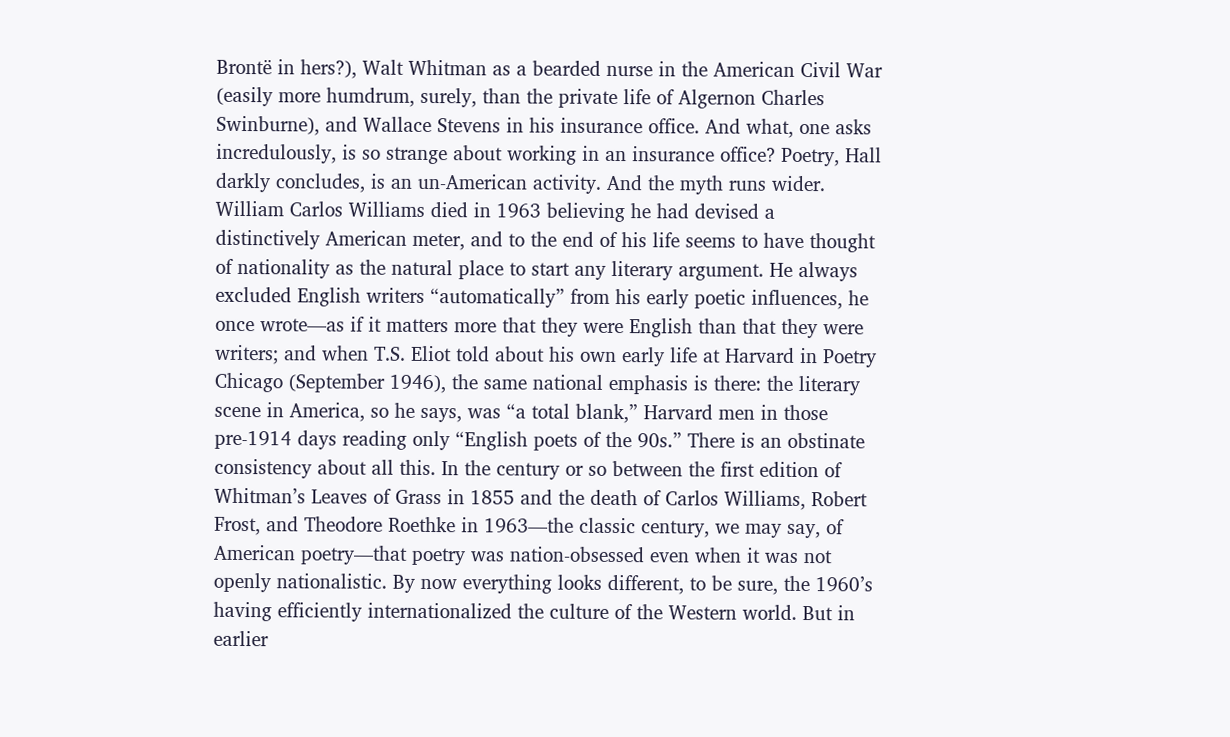Brontë in hers?), Walt Whitman as a bearded nurse in the American Civil War (easily more humdrum, surely, than the private life of Algernon Charles Swinburne), and Wallace Stevens in his insurance office. And what, one asks incredulously, is so strange about working in an insurance office? Poetry, Hall darkly concludes, is an un-American activity. And the myth runs wider. William Carlos Williams died in 1963 believing he had devised a distinctively American meter, and to the end of his life seems to have thought of nationality as the natural place to start any literary argument. He always excluded English writers “automatically” from his early poetic influences, he once wrote—as if it matters more that they were English than that they were writers; and when T.S. Eliot told about his own early life at Harvard in Poetry Chicago (September 1946), the same national emphasis is there: the literary scene in America, so he says, was “a total blank,” Harvard men in those pre-1914 days reading only “English poets of the 90s.” There is an obstinate consistency about all this. In the century or so between the first edition of Whitman’s Leaves of Grass in 1855 and the death of Carlos Williams, Robert Frost, and Theodore Roethke in 1963—the classic century, we may say, of American poetry—that poetry was nation-obsessed even when it was not openly nationalistic. By now everything looks different, to be sure, the 1960’s having efficiently internationalized the culture of the Western world. But in earlier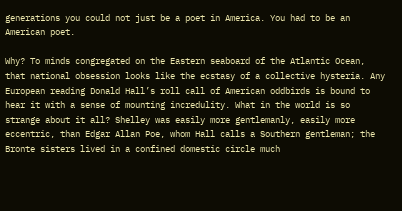generations you could not just be a poet in America. You had to be an American poet.

Why? To minds congregated on the Eastern seaboard of the Atlantic Ocean, that national obsession looks like the ecstasy of a collective hysteria. Any European reading Donald Hall’s roll call of American oddbirds is bound to hear it with a sense of mounting incredulity. What in the world is so strange about it all? Shelley was easily more gentlemanly, easily more eccentric, than Edgar Allan Poe, whom Hall calls a Southern gentleman; the Bronte sisters lived in a confined domestic circle much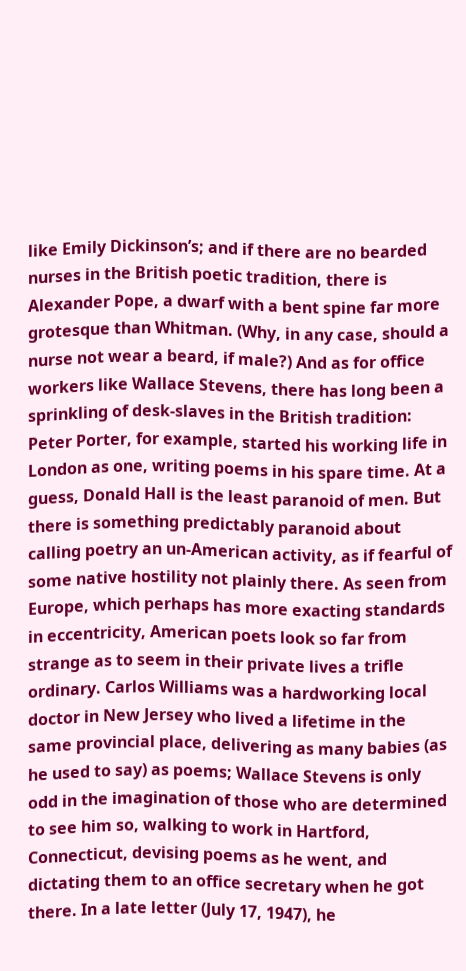like Emily Dickinson’s; and if there are no bearded nurses in the British poetic tradition, there is Alexander Pope, a dwarf with a bent spine far more grotesque than Whitman. (Why, in any case, should a nurse not wear a beard, if male?) And as for office workers like Wallace Stevens, there has long been a sprinkling of desk-slaves in the British tradition: Peter Porter, for example, started his working life in London as one, writing poems in his spare time. At a guess, Donald Hall is the least paranoid of men. But there is something predictably paranoid about calling poetry an un-American activity, as if fearful of some native hostility not plainly there. As seen from Europe, which perhaps has more exacting standards in eccentricity, American poets look so far from strange as to seem in their private lives a trifle ordinary. Carlos Williams was a hardworking local doctor in New Jersey who lived a lifetime in the same provincial place, delivering as many babies (as he used to say) as poems; Wallace Stevens is only odd in the imagination of those who are determined to see him so, walking to work in Hartford, Connecticut, devising poems as he went, and dictating them to an office secretary when he got there. In a late letter (July 17, 1947), he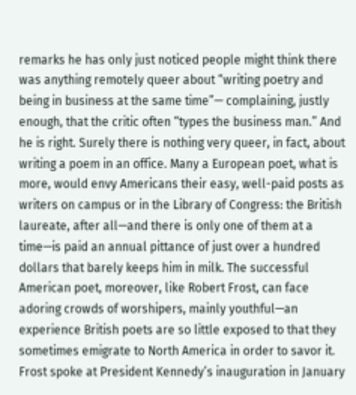remarks he has only just noticed people might think there was anything remotely queer about “writing poetry and being in business at the same time”— complaining, justly enough, that the critic often “types the business man.” And he is right. Surely there is nothing very queer, in fact, about writing a poem in an office. Many a European poet, what is more, would envy Americans their easy, well-paid posts as writers on campus or in the Library of Congress: the British laureate, after all—and there is only one of them at a time—is paid an annual pittance of just over a hundred dollars that barely keeps him in milk. The successful American poet, moreover, like Robert Frost, can face adoring crowds of worshipers, mainly youthful—an experience British poets are so little exposed to that they sometimes emigrate to North America in order to savor it. Frost spoke at President Kennedy’s inauguration in January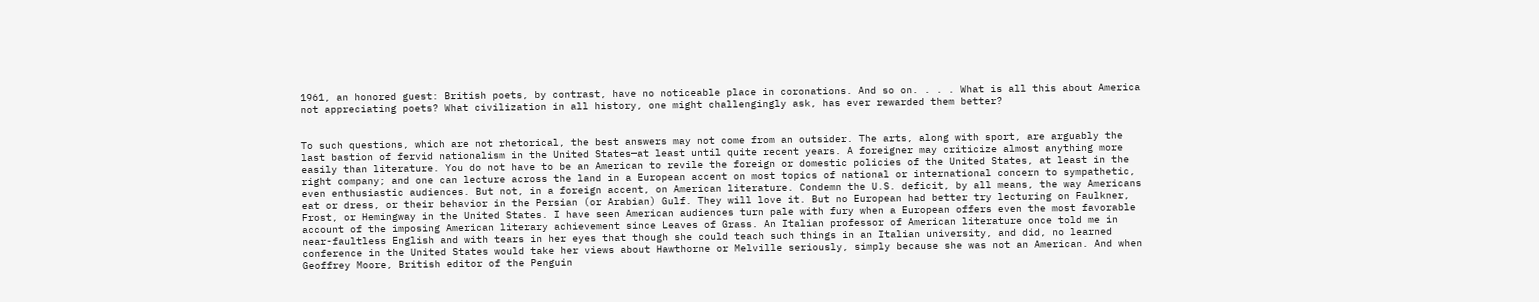1961, an honored guest: British poets, by contrast, have no noticeable place in coronations. And so on. . . . What is all this about America not appreciating poets? What civilization in all history, one might challengingly ask, has ever rewarded them better?


To such questions, which are not rhetorical, the best answers may not come from an outsider. The arts, along with sport, are arguably the last bastion of fervid nationalism in the United States—at least until quite recent years. A foreigner may criticize almost anything more easily than literature. You do not have to be an American to revile the foreign or domestic policies of the United States, at least in the right company; and one can lecture across the land in a European accent on most topics of national or international concern to sympathetic, even enthusiastic audiences. But not, in a foreign accent, on American literature. Condemn the U.S. deficit, by all means, the way Americans eat or dress, or their behavior in the Persian (or Arabian) Gulf. They will love it. But no European had better try lecturing on Faulkner, Frost, or Hemingway in the United States. I have seen American audiences turn pale with fury when a European offers even the most favorable account of the imposing American literary achievement since Leaves of Grass. An Italian professor of American literature once told me in near-faultless English and with tears in her eyes that though she could teach such things in an Italian university, and did, no learned conference in the United States would take her views about Hawthorne or Melville seriously, simply because she was not an American. And when Geoffrey Moore, British editor of the Penguin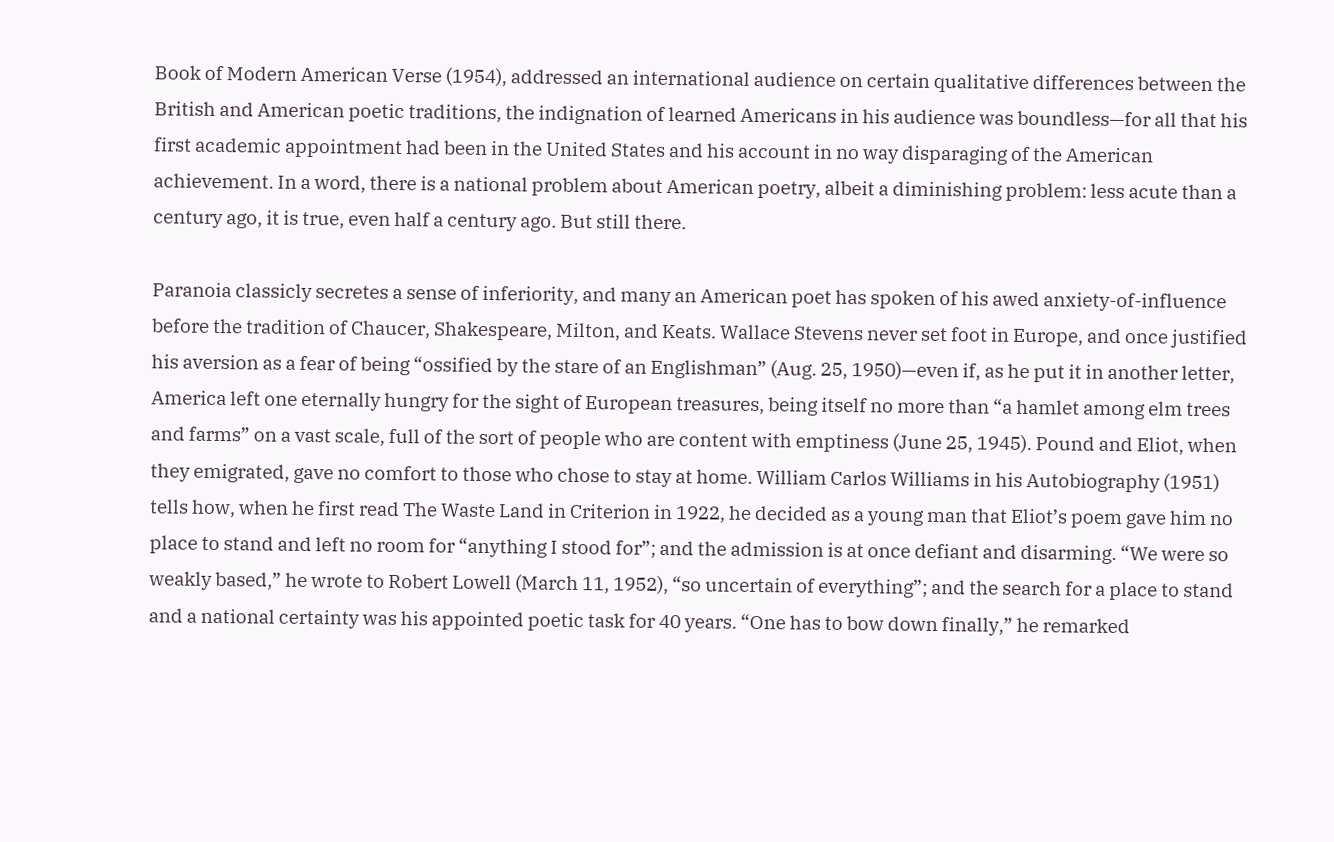Book of Modern American Verse (1954), addressed an international audience on certain qualitative differences between the British and American poetic traditions, the indignation of learned Americans in his audience was boundless—for all that his first academic appointment had been in the United States and his account in no way disparaging of the American achievement. In a word, there is a national problem about American poetry, albeit a diminishing problem: less acute than a century ago, it is true, even half a century ago. But still there.

Paranoia classicly secretes a sense of inferiority, and many an American poet has spoken of his awed anxiety-of-influence before the tradition of Chaucer, Shakespeare, Milton, and Keats. Wallace Stevens never set foot in Europe, and once justified his aversion as a fear of being “ossified by the stare of an Englishman” (Aug. 25, 1950)—even if, as he put it in another letter, America left one eternally hungry for the sight of European treasures, being itself no more than “a hamlet among elm trees and farms” on a vast scale, full of the sort of people who are content with emptiness (June 25, 1945). Pound and Eliot, when they emigrated, gave no comfort to those who chose to stay at home. William Carlos Williams in his Autobiography (1951) tells how, when he first read The Waste Land in Criterion in 1922, he decided as a young man that Eliot’s poem gave him no place to stand and left no room for “anything I stood for”; and the admission is at once defiant and disarming. “We were so weakly based,” he wrote to Robert Lowell (March 11, 1952), “so uncertain of everything”; and the search for a place to stand and a national certainty was his appointed poetic task for 40 years. “One has to bow down finally,” he remarked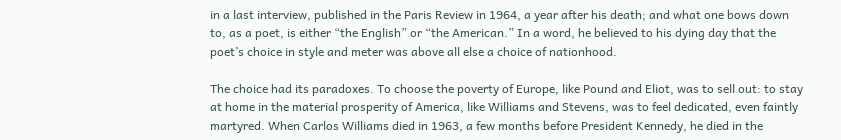in a last interview, published in the Paris Review in 1964, a year after his death; and what one bows down to, as a poet, is either “the English” or “the American.” In a word, he believed to his dying day that the poet’s choice in style and meter was above all else a choice of nationhood.

The choice had its paradoxes. To choose the poverty of Europe, like Pound and Eliot, was to sell out: to stay at home in the material prosperity of America, like Williams and Stevens, was to feel dedicated, even faintly martyred. When Carlos Williams died in 1963, a few months before President Kennedy, he died in the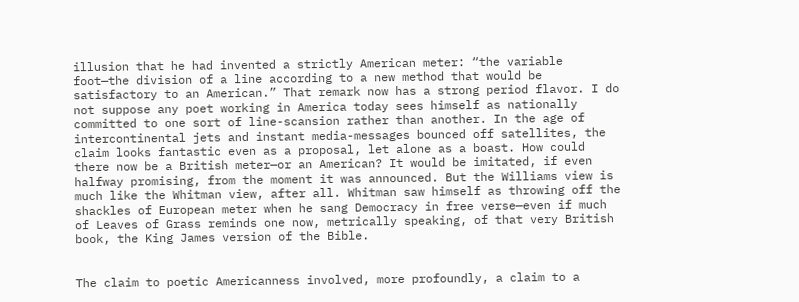illusion that he had invented a strictly American meter: “the variable foot—the division of a line according to a new method that would be satisfactory to an American.” That remark now has a strong period flavor. I do not suppose any poet working in America today sees himself as nationally committed to one sort of line-scansion rather than another. In the age of intercontinental jets and instant media-messages bounced off satellites, the claim looks fantastic even as a proposal, let alone as a boast. How could there now be a British meter—or an American? It would be imitated, if even halfway promising, from the moment it was announced. But the Williams view is much like the Whitman view, after all. Whitman saw himself as throwing off the shackles of European meter when he sang Democracy in free verse—even if much of Leaves of Grass reminds one now, metrically speaking, of that very British book, the King James version of the Bible.


The claim to poetic Americanness involved, more profoundly, a claim to a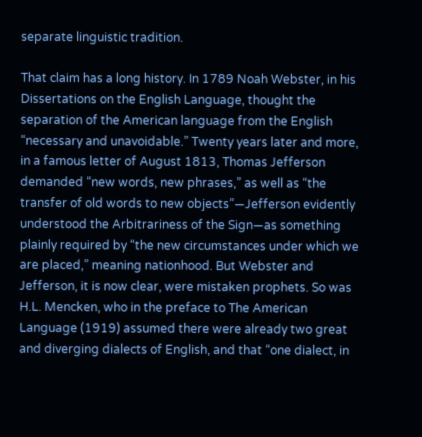separate linguistic tradition.

That claim has a long history. In 1789 Noah Webster, in his Dissertations on the English Language, thought the separation of the American language from the English “necessary and unavoidable.” Twenty years later and more, in a famous letter of August 1813, Thomas Jefferson demanded “new words, new phrases,” as well as “the transfer of old words to new objects”—Jefferson evidently understood the Arbitrariness of the Sign—as something plainly required by “the new circumstances under which we are placed,” meaning nationhood. But Webster and Jefferson, it is now clear, were mistaken prophets. So was H.L. Mencken, who in the preface to The American Language (1919) assumed there were already two great and diverging dialects of English, and that “one dialect, in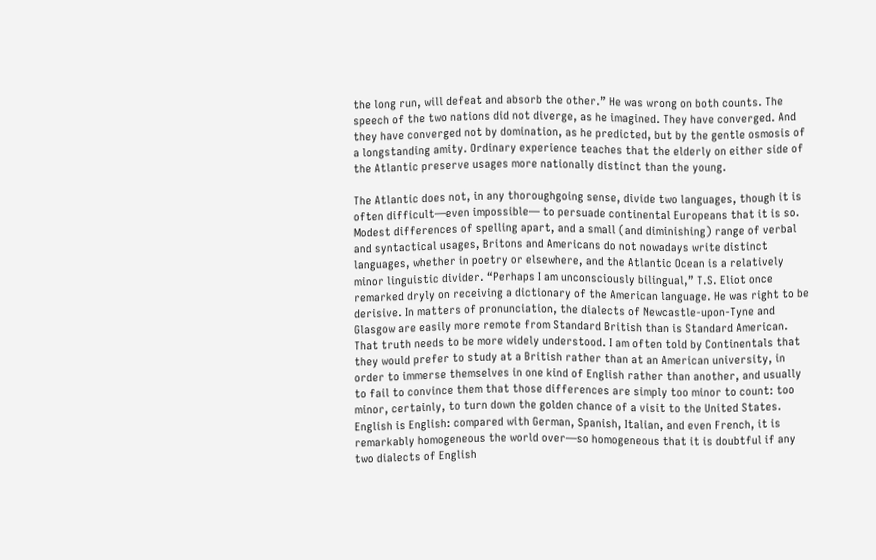the long run, will defeat and absorb the other.” He was wrong on both counts. The speech of the two nations did not diverge, as he imagined. They have converged. And they have converged not by domination, as he predicted, but by the gentle osmosis of a longstanding amity. Ordinary experience teaches that the elderly on either side of the Atlantic preserve usages more nationally distinct than the young.

The Atlantic does not, in any thoroughgoing sense, divide two languages, though it is often difficult—even impossible— to persuade continental Europeans that it is so. Modest differences of spelling apart, and a small (and diminishing) range of verbal and syntactical usages, Britons and Americans do not nowadays write distinct languages, whether in poetry or elsewhere, and the Atlantic Ocean is a relatively minor linguistic divider. “Perhaps I am unconsciously bilingual,” T.S. Eliot once remarked dryly on receiving a dictionary of the American language. He was right to be derisive. In matters of pronunciation, the dialects of Newcastle-upon-Tyne and Glasgow are easily more remote from Standard British than is Standard American. That truth needs to be more widely understood. I am often told by Continentals that they would prefer to study at a British rather than at an American university, in order to immerse themselves in one kind of English rather than another, and usually to fail to convince them that those differences are simply too minor to count: too minor, certainly, to turn down the golden chance of a visit to the United States. English is English: compared with German, Spanish, Italian, and even French, it is remarkably homogeneous the world over—so homogeneous that it is doubtful if any two dialects of English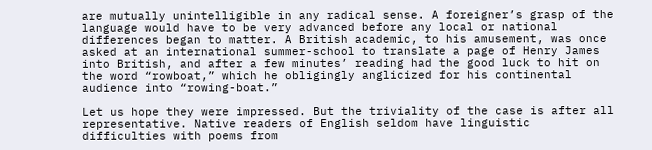are mutually unintelligible in any radical sense. A foreigner’s grasp of the language would have to be very advanced before any local or national differences began to matter. A British academic, to his amusement, was once asked at an international summer-school to translate a page of Henry James into British, and after a few minutes’ reading had the good luck to hit on the word “rowboat,” which he obligingly anglicized for his continental audience into “rowing-boat.”

Let us hope they were impressed. But the triviality of the case is after all representative. Native readers of English seldom have linguistic difficulties with poems from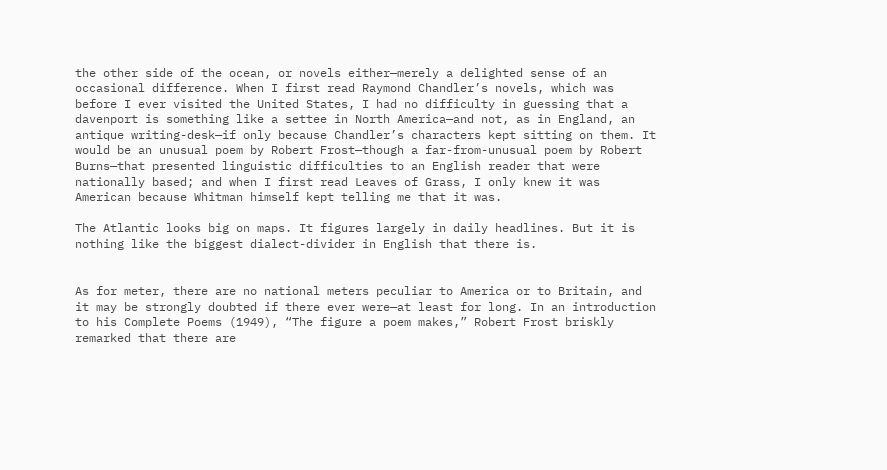the other side of the ocean, or novels either—merely a delighted sense of an occasional difference. When I first read Raymond Chandler’s novels, which was before I ever visited the United States, I had no difficulty in guessing that a davenport is something like a settee in North America—and not, as in England, an antique writing-desk—if only because Chandler’s characters kept sitting on them. It would be an unusual poem by Robert Frost—though a far-from-unusual poem by Robert Burns—that presented linguistic difficulties to an English reader that were nationally based; and when I first read Leaves of Grass, I only knew it was American because Whitman himself kept telling me that it was.

The Atlantic looks big on maps. It figures largely in daily headlines. But it is nothing like the biggest dialect-divider in English that there is.


As for meter, there are no national meters peculiar to America or to Britain, and it may be strongly doubted if there ever were—at least for long. In an introduction to his Complete Poems (1949), “The figure a poem makes,” Robert Frost briskly remarked that there are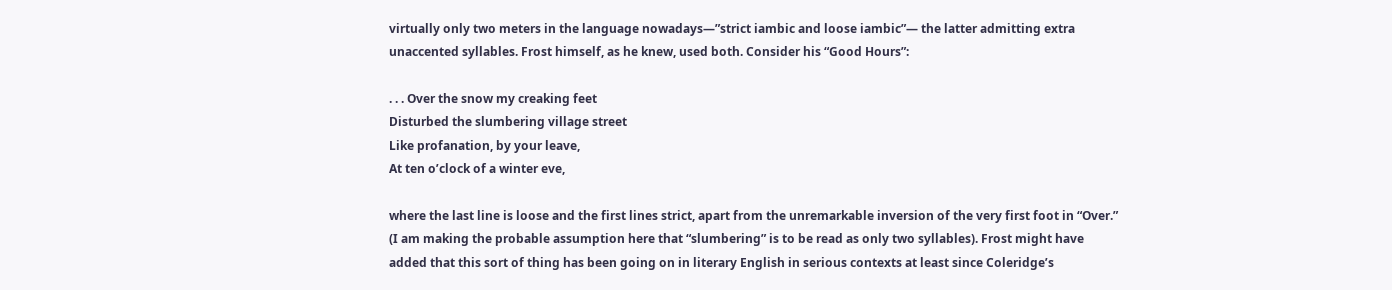virtually only two meters in the language nowadays—”strict iambic and loose iambic”— the latter admitting extra unaccented syllables. Frost himself, as he knew, used both. Consider his “Good Hours”:

. . . Over the snow my creaking feet
Disturbed the slumbering village street
Like profanation, by your leave,
At ten o’clock of a winter eve,

where the last line is loose and the first lines strict, apart from the unremarkable inversion of the very first foot in “Over.” (I am making the probable assumption here that “slumbering” is to be read as only two syllables). Frost might have added that this sort of thing has been going on in literary English in serious contexts at least since Coleridge’s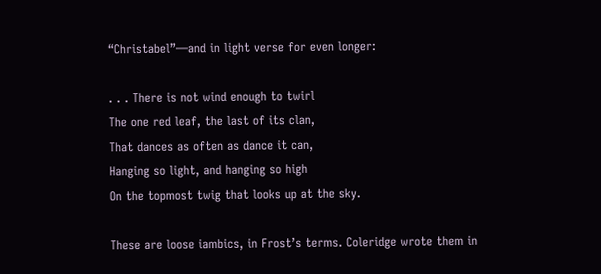“Christabel”—and in light verse for even longer:

. . . There is not wind enough to twirl
The one red leaf, the last of its clan,
That dances as often as dance it can,
Hanging so light, and hanging so high
On the topmost twig that looks up at the sky.

These are loose iambics, in Frost’s terms. Coleridge wrote them in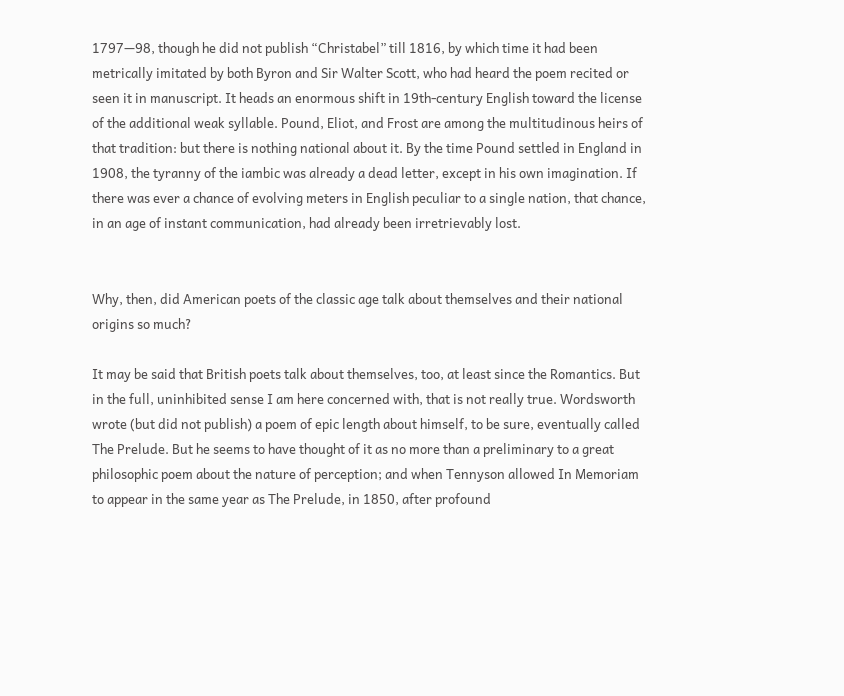1797—98, though he did not publish “Christabel” till 1816, by which time it had been metrically imitated by both Byron and Sir Walter Scott, who had heard the poem recited or seen it in manuscript. It heads an enormous shift in 19th-century English toward the license of the additional weak syllable. Pound, Eliot, and Frost are among the multitudinous heirs of that tradition: but there is nothing national about it. By the time Pound settled in England in 1908, the tyranny of the iambic was already a dead letter, except in his own imagination. If there was ever a chance of evolving meters in English peculiar to a single nation, that chance, in an age of instant communication, had already been irretrievably lost.


Why, then, did American poets of the classic age talk about themselves and their national origins so much?

It may be said that British poets talk about themselves, too, at least since the Romantics. But in the full, uninhibited sense I am here concerned with, that is not really true. Wordsworth wrote (but did not publish) a poem of epic length about himself, to be sure, eventually called The Prelude. But he seems to have thought of it as no more than a preliminary to a great philosophic poem about the nature of perception; and when Tennyson allowed In Memoriam to appear in the same year as The Prelude, in 1850, after profound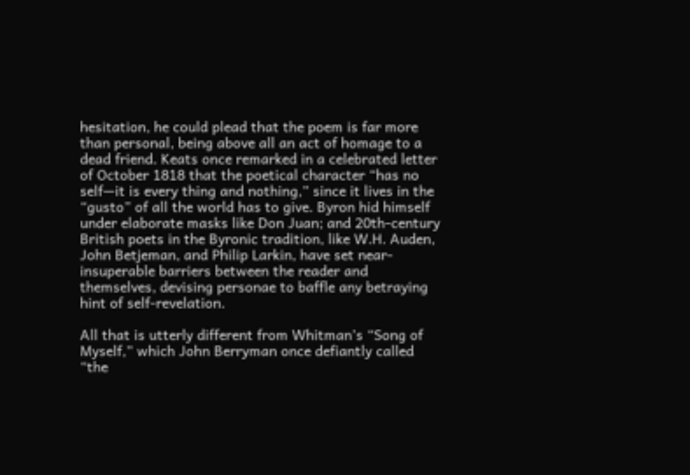hesitation, he could plead that the poem is far more than personal, being above all an act of homage to a dead friend. Keats once remarked in a celebrated letter of October 1818 that the poetical character “has no self—it is every thing and nothing,” since it lives in the “gusto” of all the world has to give. Byron hid himself under elaborate masks like Don Juan; and 20th-century British poets in the Byronic tradition, like W.H. Auden, John Betjeman, and Philip Larkin, have set near-insuperable barriers between the reader and themselves, devising personae to baffle any betraying hint of self-revelation.

All that is utterly different from Whitman’s “Song of Myself,” which John Berryman once defiantly called “the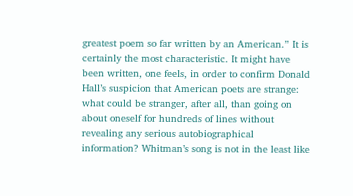greatest poem so far written by an American.” It is certainly the most characteristic. It might have been written, one feels, in order to confirm Donald Hall’s suspicion that American poets are strange: what could be stranger, after all, than going on about oneself for hundreds of lines without revealing any serious autobiographical information? Whitman’s song is not in the least like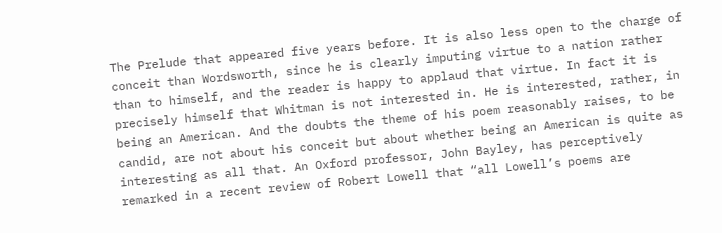The Prelude that appeared five years before. It is also less open to the charge of conceit than Wordsworth, since he is clearly imputing virtue to a nation rather than to himself, and the reader is happy to applaud that virtue. In fact it is precisely himself that Whitman is not interested in. He is interested, rather, in being an American. And the doubts the theme of his poem reasonably raises, to be candid, are not about his conceit but about whether being an American is quite as interesting as all that. An Oxford professor, John Bayley, has perceptively remarked in a recent review of Robert Lowell that “all Lowell’s poems are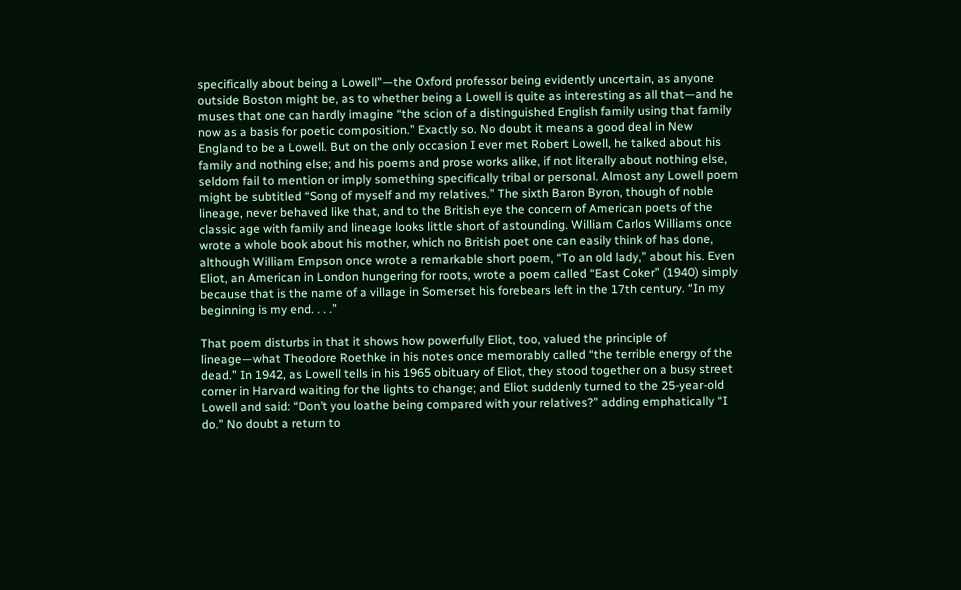specifically about being a Lowell”—the Oxford professor being evidently uncertain, as anyone outside Boston might be, as to whether being a Lowell is quite as interesting as all that—and he muses that one can hardly imagine “the scion of a distinguished English family using that family now as a basis for poetic composition.” Exactly so. No doubt it means a good deal in New England to be a Lowell. But on the only occasion I ever met Robert Lowell, he talked about his family and nothing else; and his poems and prose works alike, if not literally about nothing else, seldom fail to mention or imply something specifically tribal or personal. Almost any Lowell poem might be subtitled “Song of myself and my relatives.” The sixth Baron Byron, though of noble lineage, never behaved like that, and to the British eye the concern of American poets of the classic age with family and lineage looks little short of astounding. William Carlos Williams once wrote a whole book about his mother, which no British poet one can easily think of has done, although William Empson once wrote a remarkable short poem, “To an old lady,” about his. Even Eliot, an American in London hungering for roots, wrote a poem called “East Coker” (1940) simply because that is the name of a village in Somerset his forebears left in the 17th century. “In my beginning is my end. . . .”

That poem disturbs in that it shows how powerfully Eliot, too, valued the principle of lineage—what Theodore Roethke in his notes once memorably called “the terrible energy of the dead.” In 1942, as Lowell tells in his 1965 obituary of Eliot, they stood together on a busy street corner in Harvard waiting for the lights to change; and Eliot suddenly turned to the 25-year-old Lowell and said: “Don’t you loathe being compared with your relatives?” adding emphatically “I do.” No doubt a return to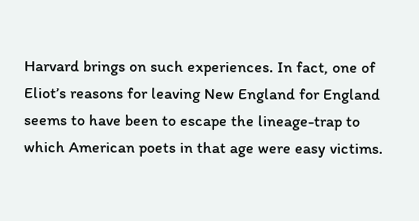Harvard brings on such experiences. In fact, one of Eliot’s reasons for leaving New England for England seems to have been to escape the lineage-trap to which American poets in that age were easy victims.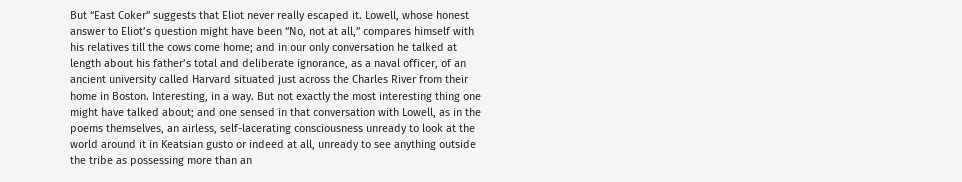But “East Coker” suggests that Eliot never really escaped it. Lowell, whose honest answer to Eliot’s question might have been “No, not at all,” compares himself with his relatives till the cows come home; and in our only conversation he talked at length about his father’s total and deliberate ignorance, as a naval officer, of an ancient university called Harvard situated just across the Charles River from their home in Boston. Interesting, in a way. But not exactly the most interesting thing one might have talked about; and one sensed in that conversation with Lowell, as in the poems themselves, an airless, self-lacerating consciousness unready to look at the world around it in Keatsian gusto or indeed at all, unready to see anything outside the tribe as possessing more than an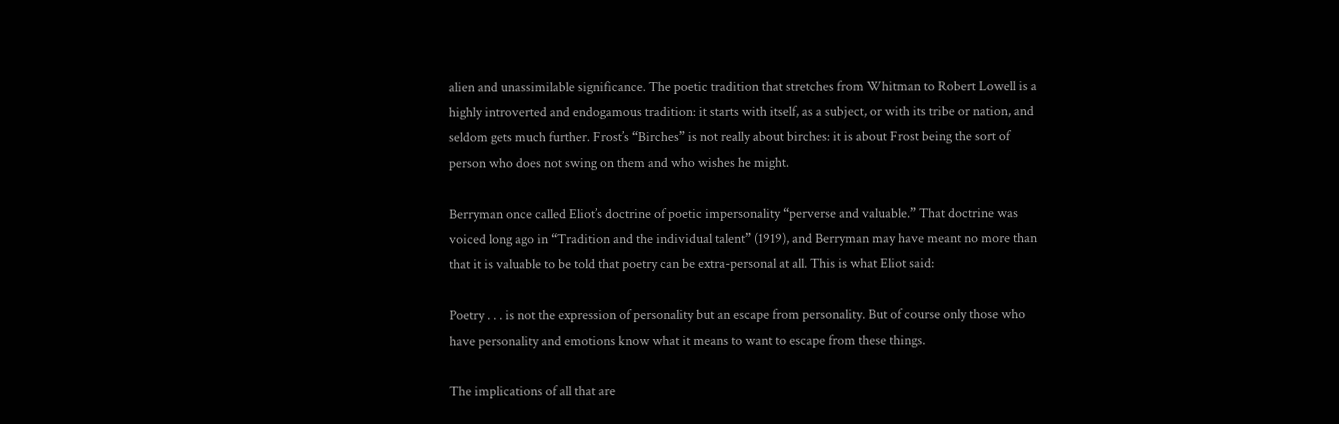alien and unassimilable significance. The poetic tradition that stretches from Whitman to Robert Lowell is a highly introverted and endogamous tradition: it starts with itself, as a subject, or with its tribe or nation, and seldom gets much further. Frost’s “Birches” is not really about birches: it is about Frost being the sort of person who does not swing on them and who wishes he might.

Berryman once called Eliot’s doctrine of poetic impersonality “perverse and valuable.” That doctrine was voiced long ago in “Tradition and the individual talent” (1919), and Berryman may have meant no more than that it is valuable to be told that poetry can be extra-personal at all. This is what Eliot said:

Poetry . . . is not the expression of personality but an escape from personality. But of course only those who have personality and emotions know what it means to want to escape from these things.

The implications of all that are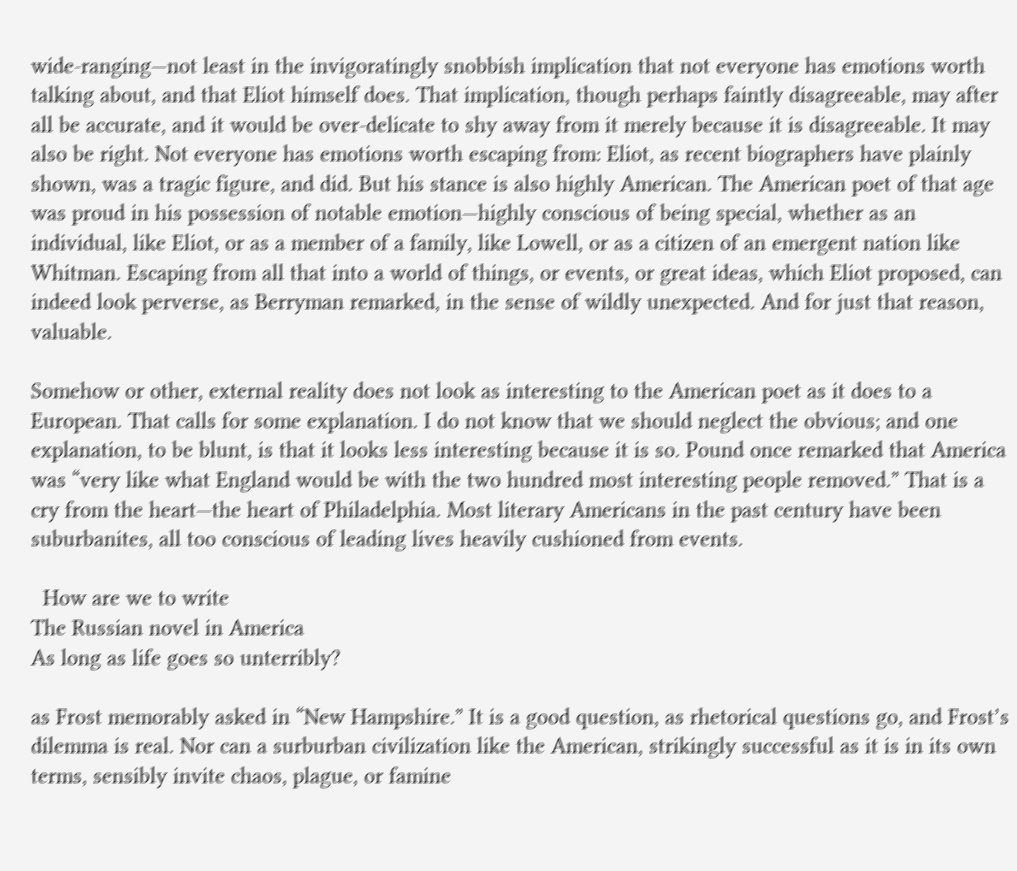wide-ranging—not least in the invigoratingly snobbish implication that not everyone has emotions worth talking about, and that Eliot himself does. That implication, though perhaps faintly disagreeable, may after all be accurate, and it would be over-delicate to shy away from it merely because it is disagreeable. It may also be right. Not everyone has emotions worth escaping from: Eliot, as recent biographers have plainly shown, was a tragic figure, and did. But his stance is also highly American. The American poet of that age was proud in his possession of notable emotion—highly conscious of being special, whether as an individual, like Eliot, or as a member of a family, like Lowell, or as a citizen of an emergent nation like Whitman. Escaping from all that into a world of things, or events, or great ideas, which Eliot proposed, can indeed look perverse, as Berryman remarked, in the sense of wildly unexpected. And for just that reason, valuable.

Somehow or other, external reality does not look as interesting to the American poet as it does to a European. That calls for some explanation. I do not know that we should neglect the obvious; and one explanation, to be blunt, is that it looks less interesting because it is so. Pound once remarked that America was “very like what England would be with the two hundred most interesting people removed.” That is a cry from the heart—the heart of Philadelphia. Most literary Americans in the past century have been suburbanites, all too conscious of leading lives heavily cushioned from events.

  How are we to write
The Russian novel in America
As long as life goes so unterribly?

as Frost memorably asked in “New Hampshire.” It is a good question, as rhetorical questions go, and Frost’s dilemma is real. Nor can a surburban civilization like the American, strikingly successful as it is in its own terms, sensibly invite chaos, plague, or famine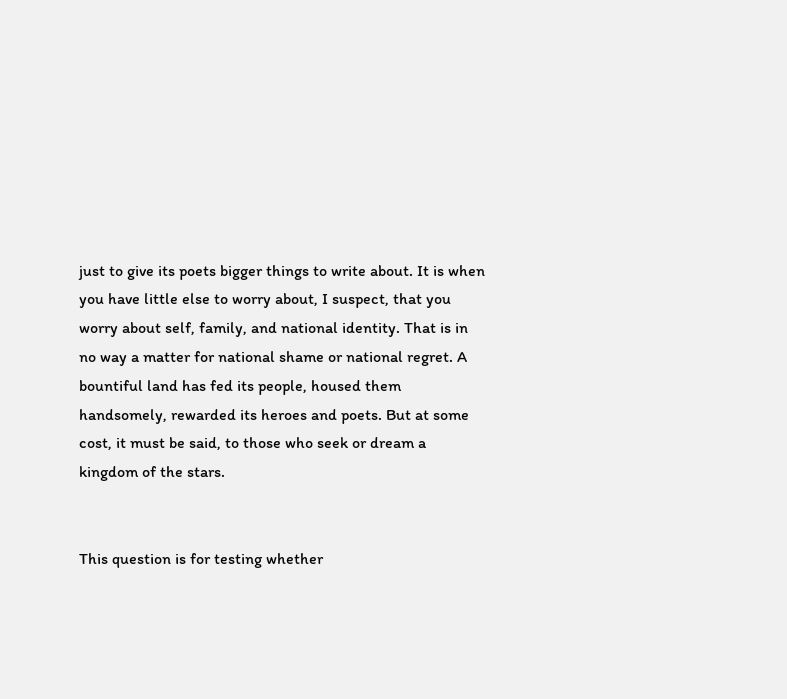just to give its poets bigger things to write about. It is when you have little else to worry about, I suspect, that you worry about self, family, and national identity. That is in no way a matter for national shame or national regret. A bountiful land has fed its people, housed them handsomely, rewarded its heroes and poets. But at some cost, it must be said, to those who seek or dream a kingdom of the stars.


This question is for testing whether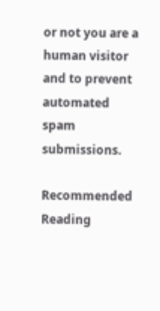or not you are a human visitor and to prevent automated spam submissions.

Recommended Reading